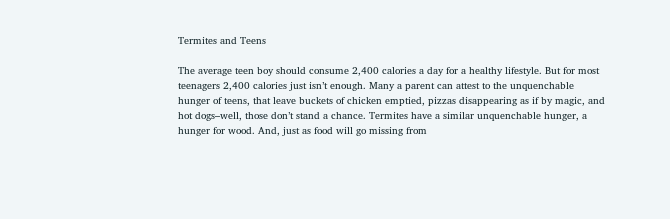Termites and Teens

The average teen boy should consume 2,400 calories a day for a healthy lifestyle. But for most teenagers 2,400 calories just isn’t enough. Many a parent can attest to the unquenchable hunger of teens, that leave buckets of chicken emptied, pizzas disappearing as if by magic, and hot dogs–well, those don’t stand a chance. Termites have a similar unquenchable hunger, a hunger for wood. And, just as food will go missing from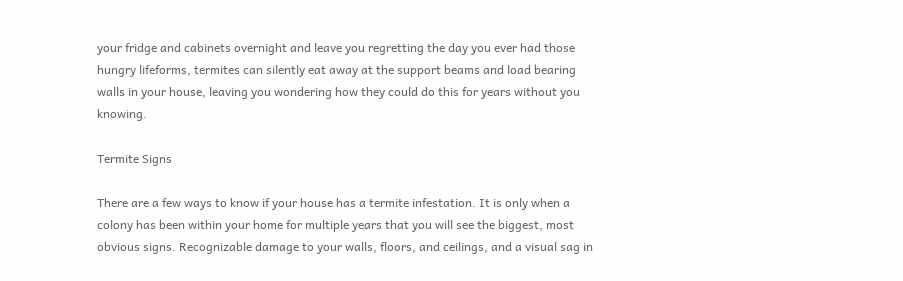your fridge and cabinets overnight and leave you regretting the day you ever had those hungry lifeforms, termites can silently eat away at the support beams and load bearing walls in your house, leaving you wondering how they could do this for years without you knowing.

Termite Signs

There are a few ways to know if your house has a termite infestation. It is only when a colony has been within your home for multiple years that you will see the biggest, most obvious signs. Recognizable damage to your walls, floors, and ceilings, and a visual sag in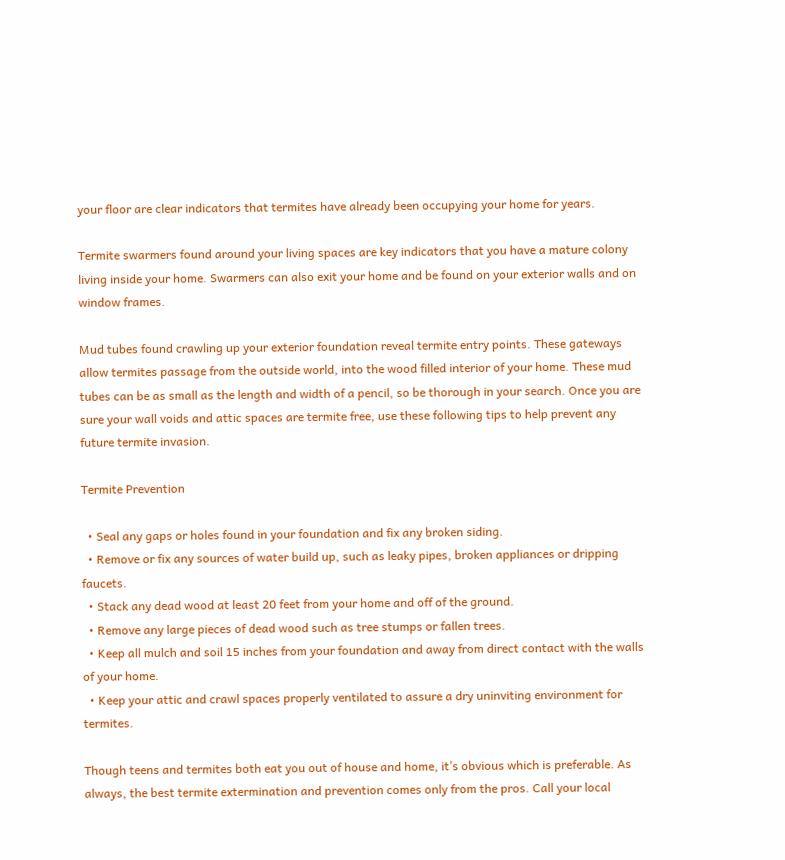your floor are clear indicators that termites have already been occupying your home for years.

Termite swarmers found around your living spaces are key indicators that you have a mature colony living inside your home. Swarmers can also exit your home and be found on your exterior walls and on window frames.

Mud tubes found crawling up your exterior foundation reveal termite entry points. These gateways allow termites passage from the outside world, into the wood filled interior of your home. These mud tubes can be as small as the length and width of a pencil, so be thorough in your search. Once you are sure your wall voids and attic spaces are termite free, use these following tips to help prevent any future termite invasion.

Termite Prevention

  • Seal any gaps or holes found in your foundation and fix any broken siding.
  • Remove or fix any sources of water build up, such as leaky pipes, broken appliances or dripping faucets.
  • Stack any dead wood at least 20 feet from your home and off of the ground.
  • Remove any large pieces of dead wood such as tree stumps or fallen trees.
  • Keep all mulch and soil 15 inches from your foundation and away from direct contact with the walls of your home.
  • Keep your attic and crawl spaces properly ventilated to assure a dry uninviting environment for termites.

Though teens and termites both eat you out of house and home, it’s obvious which is preferable. As always, the best termite extermination and prevention comes only from the pros. Call your local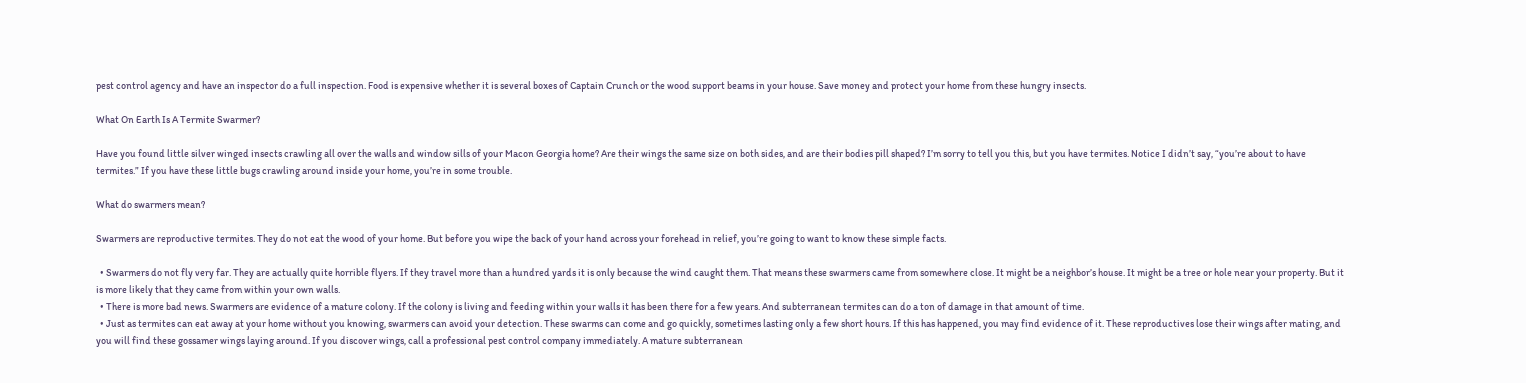pest control agency and have an inspector do a full inspection. Food is expensive whether it is several boxes of Captain Crunch or the wood support beams in your house. Save money and protect your home from these hungry insects.

What On Earth Is A Termite Swarmer?

Have you found little silver winged insects crawling all over the walls and window sills of your Macon Georgia home? Are their wings the same size on both sides, and are their bodies pill shaped? I’m sorry to tell you this, but you have termites. Notice I didn’t say, “you’re about to have termites.” If you have these little bugs crawling around inside your home, you’re in some trouble.

What do swarmers mean?

Swarmers are reproductive termites. They do not eat the wood of your home. But before you wipe the back of your hand across your forehead in relief, you’re going to want to know these simple facts.

  • Swarmers do not fly very far. They are actually quite horrible flyers. If they travel more than a hundred yards it is only because the wind caught them. That means these swarmers came from somewhere close. It might be a neighbor’s house. It might be a tree or hole near your property. But it is more likely that they came from within your own walls.
  • There is more bad news. Swarmers are evidence of a mature colony. If the colony is living and feeding within your walls it has been there for a few years. And subterranean termites can do a ton of damage in that amount of time.
  • Just as termites can eat away at your home without you knowing, swarmers can avoid your detection. These swarms can come and go quickly, sometimes lasting only a few short hours. If this has happened, you may find evidence of it. These reproductives lose their wings after mating, and you will find these gossamer wings laying around. If you discover wings, call a professional pest control company immediately. A mature subterranean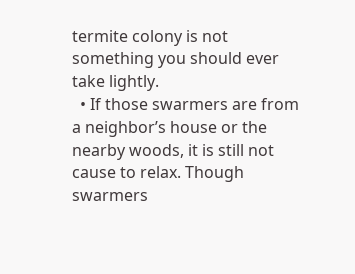termite colony is not something you should ever take lightly.
  • If those swarmers are from a neighbor’s house or the nearby woods, it is still not cause to relax. Though swarmers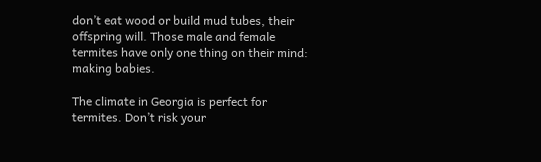don’t eat wood or build mud tubes, their offspring will. Those male and female termites have only one thing on their mind: making babies.

The climate in Georgia is perfect for termites. Don’t risk your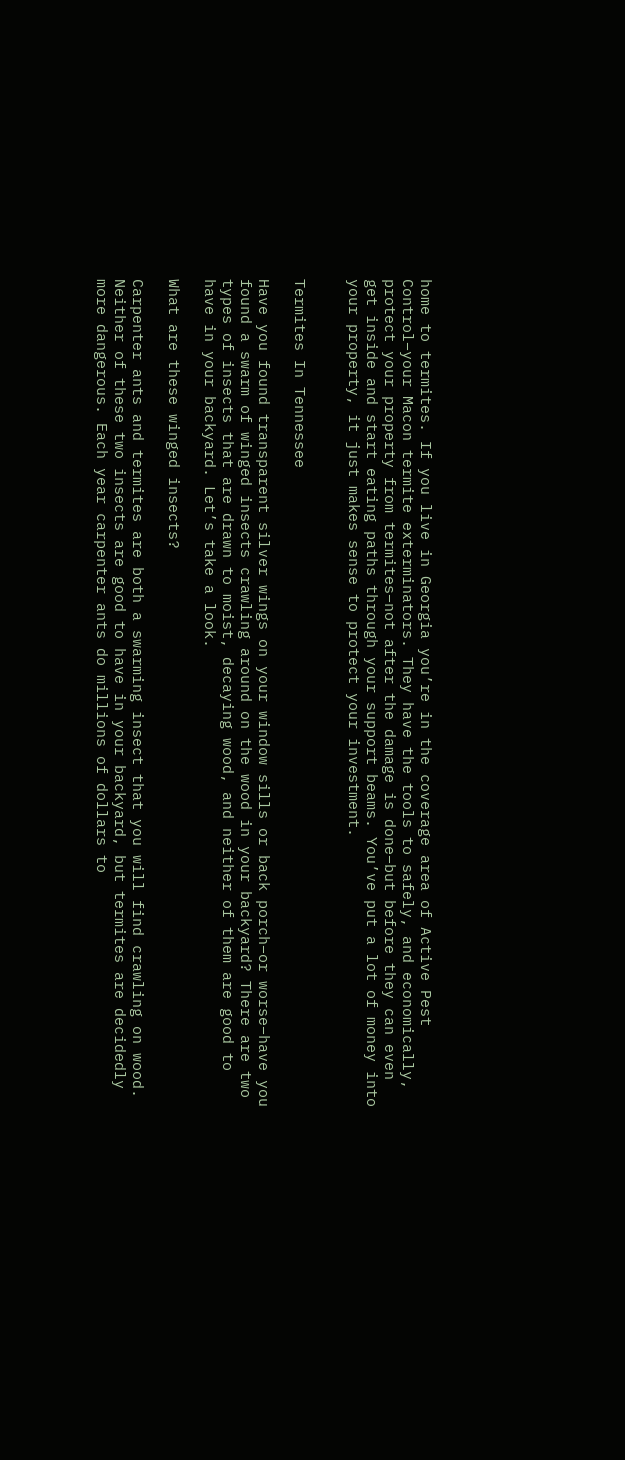home to termites. If you live in Georgia you’re in the coverage area of Active Pest Control–your Macon termite exterminators. They have the tools to safely, and economically, protect your property from termites–not after the damage is done–but before they can even get inside and start eating paths through your support beams. You’ve put a lot of money into your property, it just makes sense to protect your investment.


Termites In Tennessee

Have you found transparent silver wings on your window sills or back porch–or worse–have you found a swarm of winged insects crawling around on the wood in your backyard? There are two types of insects that are drawn to moist, decaying wood, and neither of them are good to have in your backyard. Let’s take a look.

What are these winged insects?

Carpenter ants and termites are both a swarming insect that you will find crawling on wood. Neither of these two insects are good to have in your backyard, but termites are decidedly more dangerous. Each year carpenter ants do millions of dollars to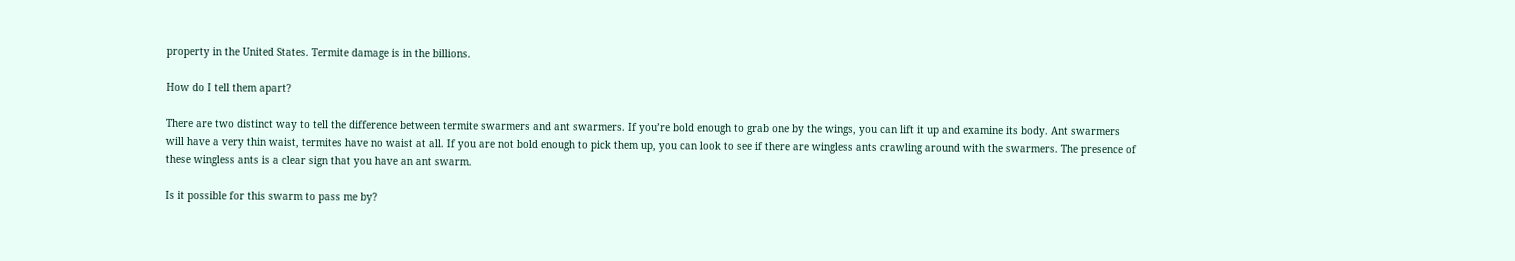property in the United States. Termite damage is in the billions.

How do I tell them apart?

There are two distinct way to tell the difference between termite swarmers and ant swarmers. If you’re bold enough to grab one by the wings, you can lift it up and examine its body. Ant swarmers will have a very thin waist, termites have no waist at all. If you are not bold enough to pick them up, you can look to see if there are wingless ants crawling around with the swarmers. The presence of these wingless ants is a clear sign that you have an ant swarm.

Is it possible for this swarm to pass me by?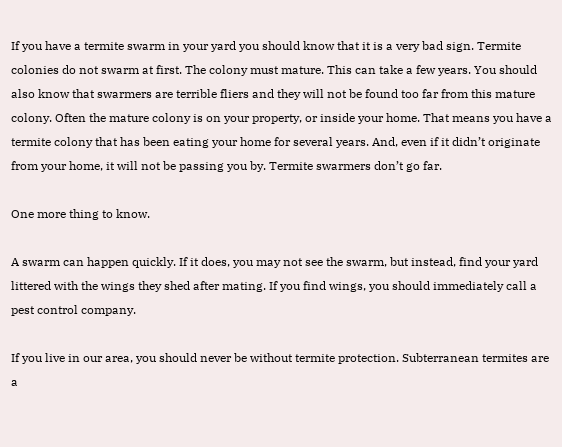If you have a termite swarm in your yard you should know that it is a very bad sign. Termite colonies do not swarm at first. The colony must mature. This can take a few years. You should also know that swarmers are terrible fliers and they will not be found too far from this mature colony. Often the mature colony is on your property, or inside your home. That means you have a termite colony that has been eating your home for several years. And, even if it didn’t originate from your home, it will not be passing you by. Termite swarmers don’t go far.

One more thing to know.

A swarm can happen quickly. If it does, you may not see the swarm, but instead, find your yard littered with the wings they shed after mating. If you find wings, you should immediately call a pest control company.

If you live in our area, you should never be without termite protection. Subterranean termites are a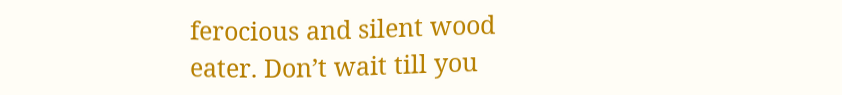ferocious and silent wood eater. Don’t wait till you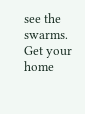see the swarms. Get your home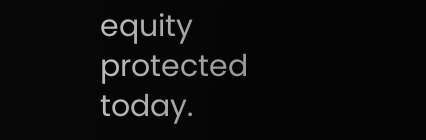equity protected today.